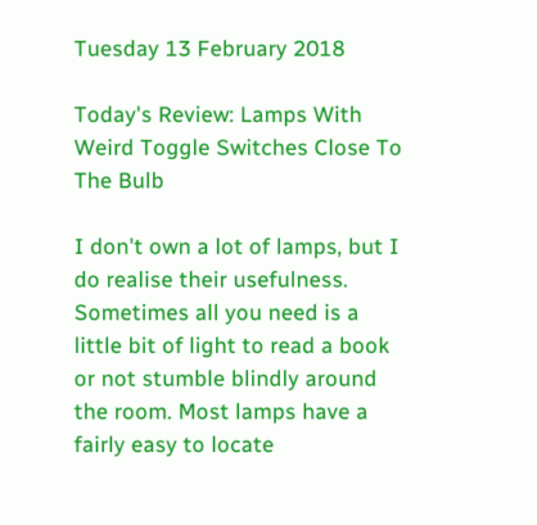Tuesday 13 February 2018

Today's Review: Lamps With Weird Toggle Switches Close To The Bulb

I don't own a lot of lamps, but I do realise their usefulness. Sometimes all you need is a little bit of light to read a book or not stumble blindly around the room. Most lamps have a fairly easy to locate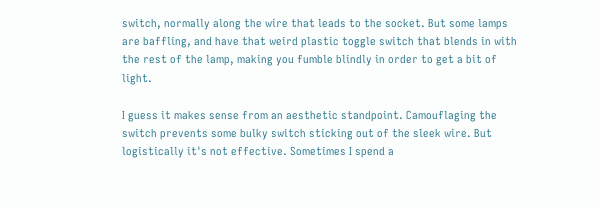switch, normally along the wire that leads to the socket. But some lamps are baffling, and have that weird plastic toggle switch that blends in with the rest of the lamp, making you fumble blindly in order to get a bit of light.

I guess it makes sense from an aesthetic standpoint. Camouflaging the switch prevents some bulky switch sticking out of the sleek wire. But logistically it's not effective. Sometimes I spend a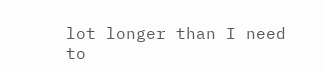lot longer than I need to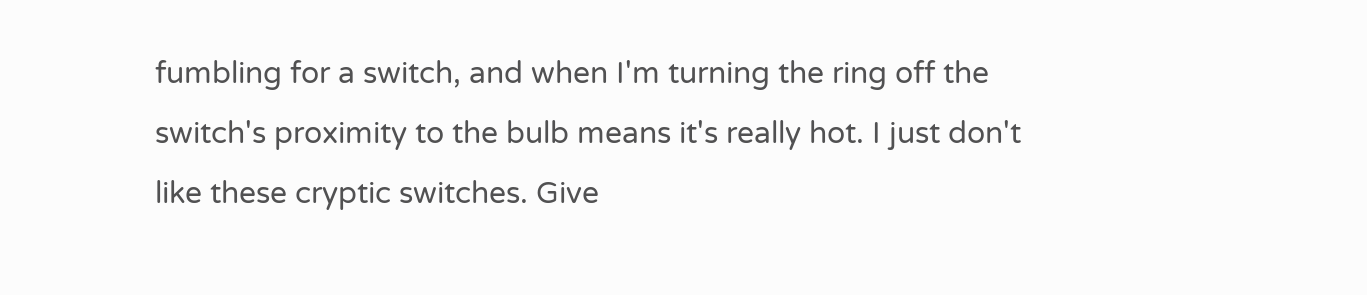fumbling for a switch, and when I'm turning the ring off the switch's proximity to the bulb means it's really hot. I just don't like these cryptic switches. Give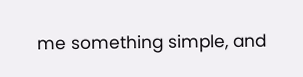me something simple, and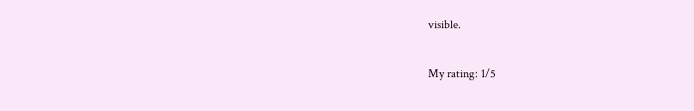visible.

My rating: 1/5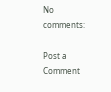No comments:

Post a Comment